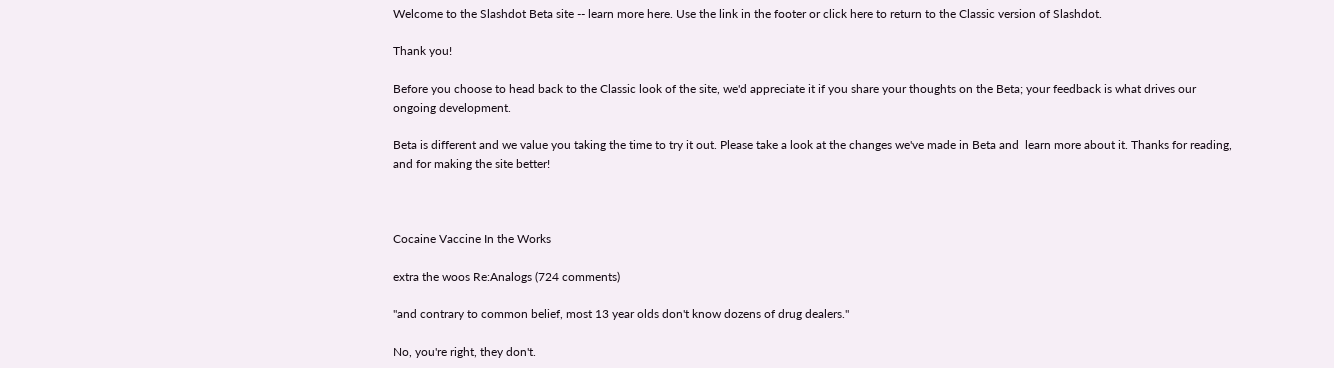Welcome to the Slashdot Beta site -- learn more here. Use the link in the footer or click here to return to the Classic version of Slashdot.

Thank you!

Before you choose to head back to the Classic look of the site, we'd appreciate it if you share your thoughts on the Beta; your feedback is what drives our ongoing development.

Beta is different and we value you taking the time to try it out. Please take a look at the changes we've made in Beta and  learn more about it. Thanks for reading, and for making the site better!



Cocaine Vaccine In the Works

extra the woos Re:Analogs (724 comments)

"and contrary to common belief, most 13 year olds don't know dozens of drug dealers."

No, you're right, they don't.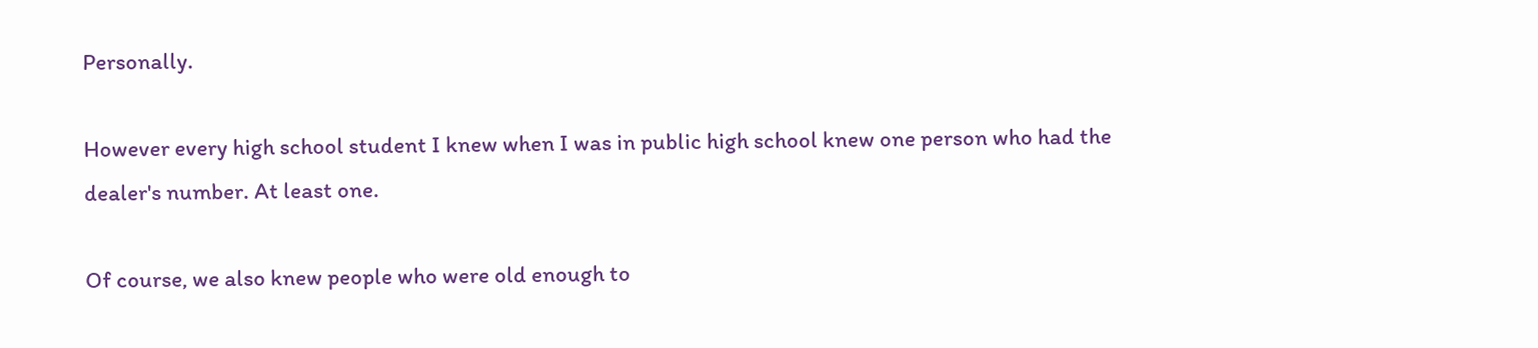Personally.

However every high school student I knew when I was in public high school knew one person who had the dealer's number. At least one.

Of course, we also knew people who were old enough to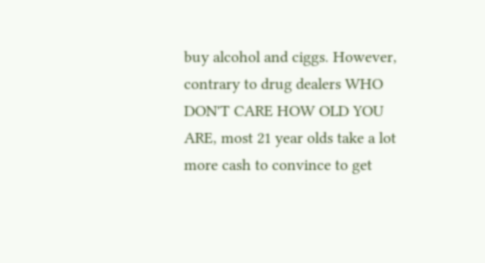buy alcohol and ciggs. However, contrary to drug dealers WHO DON'T CARE HOW OLD YOU ARE, most 21 year olds take a lot more cash to convince to get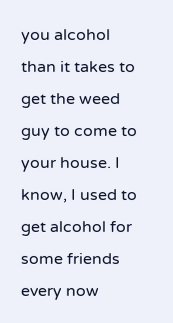you alcohol than it takes to get the weed guy to come to your house. I know, I used to get alcohol for some friends every now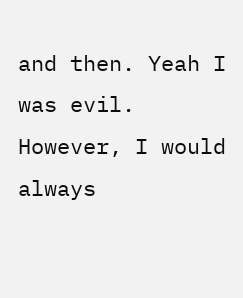and then. Yeah I was evil. However, I would always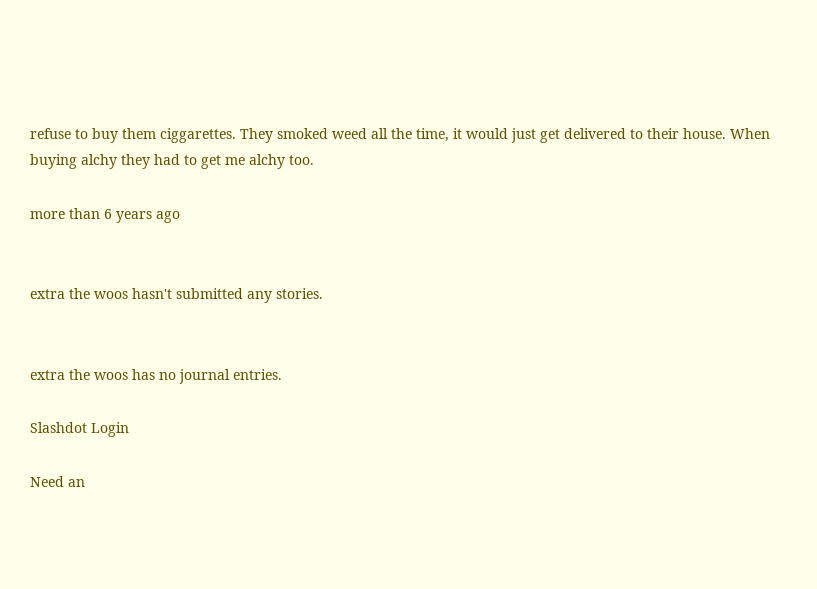refuse to buy them ciggarettes. They smoked weed all the time, it would just get delivered to their house. When buying alchy they had to get me alchy too.

more than 6 years ago


extra the woos hasn't submitted any stories.


extra the woos has no journal entries.

Slashdot Login

Need an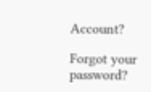Account?

Forgot your password?